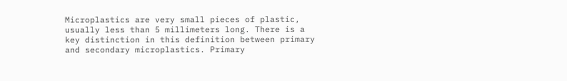Microplastics are very small pieces of plastic, usually less than 5 millimeters long. There is a key distinction in this definition between primary and secondary microplastics. Primary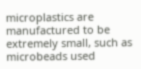microplastics are manufactured to be extremely small, such as microbeads used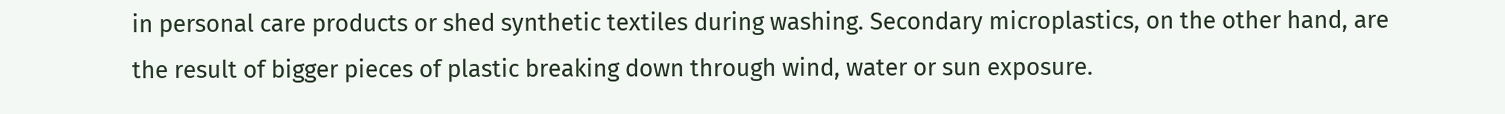in personal care products or shed synthetic textiles during washing. Secondary microplastics, on the other hand, are the result of bigger pieces of plastic breaking down through wind, water or sun exposure.